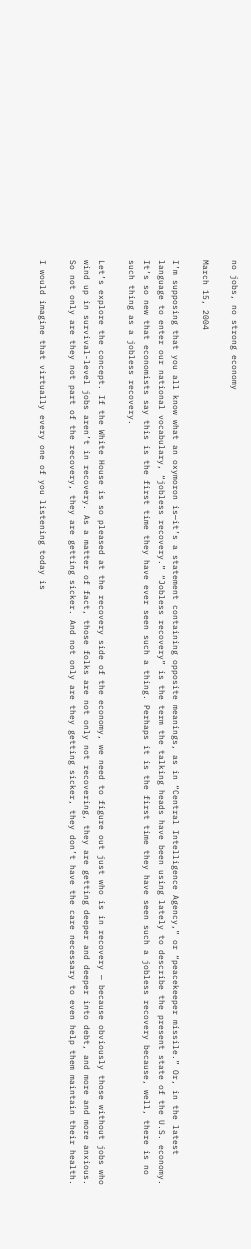no jobs, no strong economy

March 15, 2004

I’m supposing that you all know what an oxymoron is—it’s a statement containing opposite meanings, as in “Central Intelligence Agency,” or “peacekeeper missile.” Or, in the latest language to enter our national vocabulary, “jobless recovery.” “Jobless recovery” is the term the talking heads have been using lately to describe the present state of the U.S. economy. It’s so new that economists say this is the first time they have ever seen such a thing. Perhaps it is the first time they have seen such a jobless recovery because, well, there is no such thing as a jobless recovery.

Let’s explore the concept. If the White House is so pleased at the recovery side of the economy, we need to figure out just who is in recovery — because obviously those without jobs who wind up in survival-level jobs aren’t in recovery. As a matter of fact, those folks are not only not recovering, they are getting deeper and deeper into debt, and more and more anxious. So not only are they not part of the recovery, they are getting sicker. And not only are they getting sicker, they don’t have the care necessary to even help them maintain their health.

I would imagine that virtually every one of you listening today is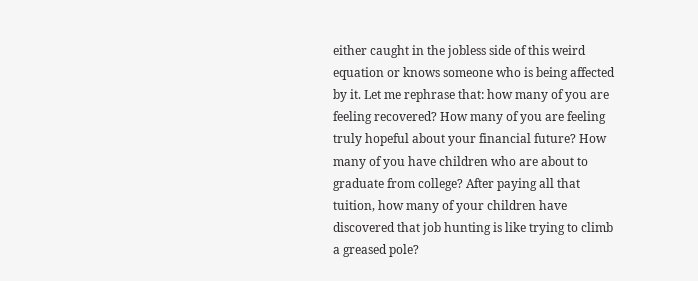either caught in the jobless side of this weird equation or knows someone who is being affected by it. Let me rephrase that: how many of you are feeling recovered? How many of you are feeling truly hopeful about your financial future? How many of you have children who are about to graduate from college? After paying all that tuition, how many of your children have discovered that job hunting is like trying to climb a greased pole?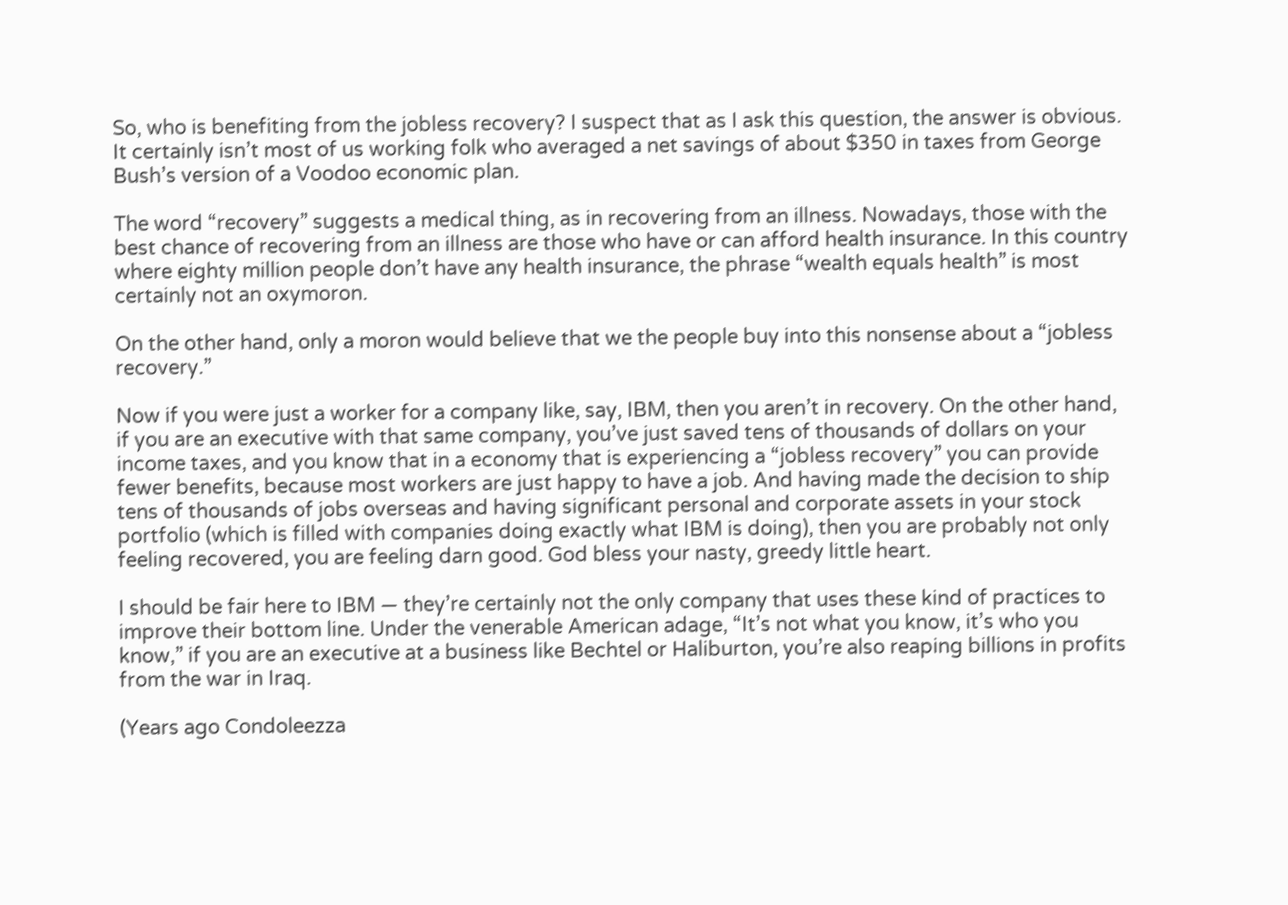So, who is benefiting from the jobless recovery? I suspect that as I ask this question, the answer is obvious. It certainly isn’t most of us working folk who averaged a net savings of about $350 in taxes from George Bush’s version of a Voodoo economic plan.

The word “recovery” suggests a medical thing, as in recovering from an illness. Nowadays, those with the best chance of recovering from an illness are those who have or can afford health insurance. In this country where eighty million people don’t have any health insurance, the phrase “wealth equals health” is most certainly not an oxymoron.

On the other hand, only a moron would believe that we the people buy into this nonsense about a “jobless recovery.”

Now if you were just a worker for a company like, say, IBM, then you aren’t in recovery. On the other hand, if you are an executive with that same company, you’ve just saved tens of thousands of dollars on your income taxes, and you know that in a economy that is experiencing a “jobless recovery” you can provide fewer benefits, because most workers are just happy to have a job. And having made the decision to ship tens of thousands of jobs overseas and having significant personal and corporate assets in your stock portfolio (which is filled with companies doing exactly what IBM is doing), then you are probably not only feeling recovered, you are feeling darn good. God bless your nasty, greedy little heart.

I should be fair here to IBM — they’re certainly not the only company that uses these kind of practices to improve their bottom line. Under the venerable American adage, “It’s not what you know, it’s who you know,” if you are an executive at a business like Bechtel or Haliburton, you’re also reaping billions in profits from the war in Iraq.

(Years ago Condoleezza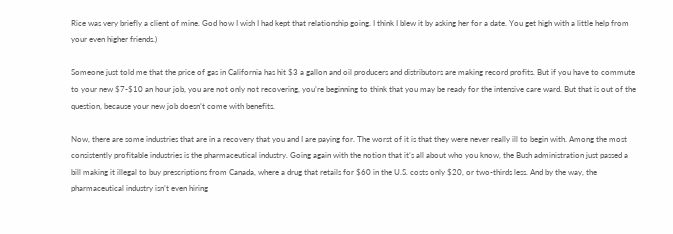Rice was very briefly a client of mine. God how I wish I had kept that relationship going. I think I blew it by asking her for a date. You get high with a little help from your even higher friends.)

Someone just told me that the price of gas in California has hit $3 a gallon and oil producers and distributors are making record profits. But if you have to commute to your new $7-$10 an hour job, you are not only not recovering, you’re beginning to think that you may be ready for the intensive care ward. But that is out of the question, because your new job doesn’t come with benefits.

Now, there are some industries that are in a recovery that you and I are paying for. The worst of it is that they were never really ill to begin with. Among the most consistently profitable industries is the pharmaceutical industry. Going again with the notion that it’s all about who you know, the Bush administration just passed a bill making it illegal to buy prescriptions from Canada, where a drug that retails for $60 in the U.S. costs only $20, or two-thirds less. And by the way, the pharmaceutical industry isn’t even hiring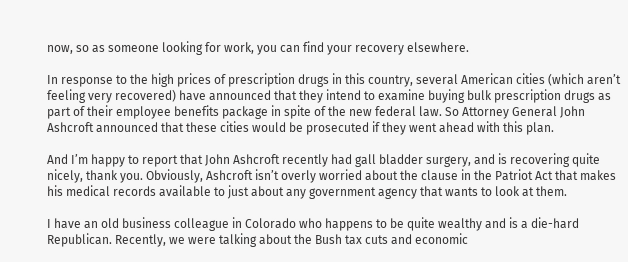now, so as someone looking for work, you can find your recovery elsewhere.

In response to the high prices of prescription drugs in this country, several American cities (which aren’t feeling very recovered) have announced that they intend to examine buying bulk prescription drugs as part of their employee benefits package in spite of the new federal law. So Attorney General John Ashcroft announced that these cities would be prosecuted if they went ahead with this plan.

And I’m happy to report that John Ashcroft recently had gall bladder surgery, and is recovering quite nicely, thank you. Obviously, Ashcroft isn’t overly worried about the clause in the Patriot Act that makes his medical records available to just about any government agency that wants to look at them.

I have an old business colleague in Colorado who happens to be quite wealthy and is a die-hard Republican. Recently, we were talking about the Bush tax cuts and economic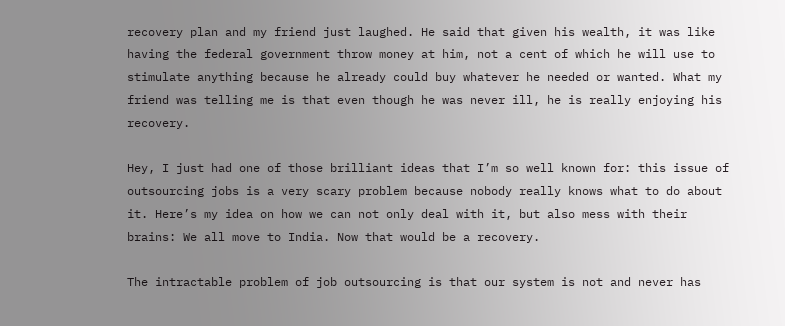recovery plan and my friend just laughed. He said that given his wealth, it was like having the federal government throw money at him, not a cent of which he will use to stimulate anything because he already could buy whatever he needed or wanted. What my friend was telling me is that even though he was never ill, he is really enjoying his recovery.

Hey, I just had one of those brilliant ideas that I’m so well known for: this issue of outsourcing jobs is a very scary problem because nobody really knows what to do about it. Here’s my idea on how we can not only deal with it, but also mess with their brains: We all move to India. Now that would be a recovery.

The intractable problem of job outsourcing is that our system is not and never has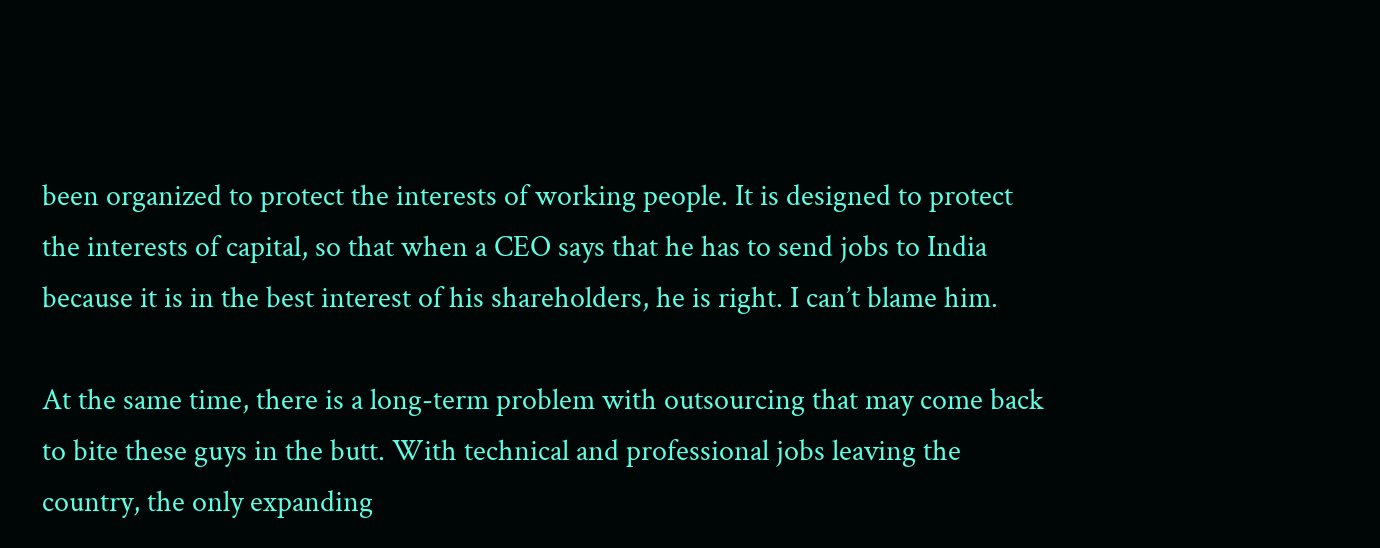been organized to protect the interests of working people. It is designed to protect the interests of capital, so that when a CEO says that he has to send jobs to India because it is in the best interest of his shareholders, he is right. I can’t blame him.

At the same time, there is a long-term problem with outsourcing that may come back to bite these guys in the butt. With technical and professional jobs leaving the country, the only expanding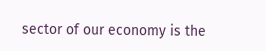sector of our economy is the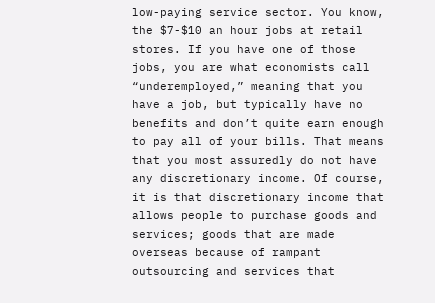low-paying service sector. You know, the $7-$10 an hour jobs at retail stores. If you have one of those jobs, you are what economists call “underemployed,” meaning that you have a job, but typically have no benefits and don’t quite earn enough to pay all of your bills. That means that you most assuredly do not have any discretionary income. Of course, it is that discretionary income that allows people to purchase goods and services; goods that are made overseas because of rampant outsourcing and services that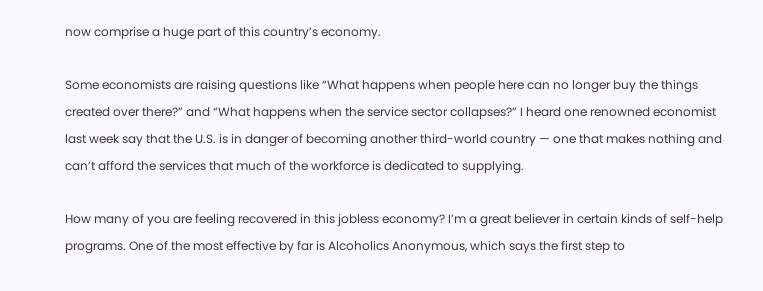now comprise a huge part of this country’s economy.

Some economists are raising questions like “What happens when people here can no longer buy the things created over there?” and “What happens when the service sector collapses?” I heard one renowned economist last week say that the U.S. is in danger of becoming another third-world country — one that makes nothing and can’t afford the services that much of the workforce is dedicated to supplying.

How many of you are feeling recovered in this jobless economy? I’m a great believer in certain kinds of self-help programs. One of the most effective by far is Alcoholics Anonymous, which says the first step to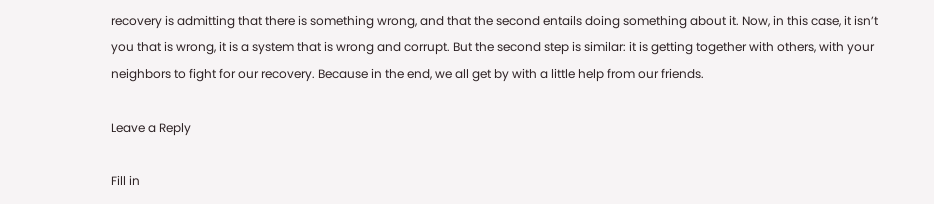recovery is admitting that there is something wrong, and that the second entails doing something about it. Now, in this case, it isn’t you that is wrong, it is a system that is wrong and corrupt. But the second step is similar: it is getting together with others, with your neighbors to fight for our recovery. Because in the end, we all get by with a little help from our friends.

Leave a Reply

Fill in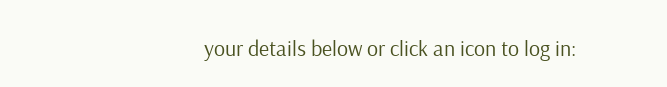your details below or click an icon to log in: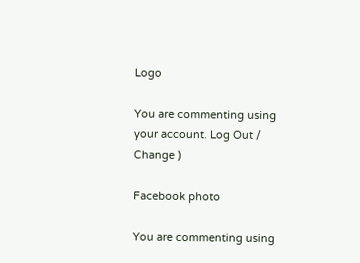Logo

You are commenting using your account. Log Out /  Change )

Facebook photo

You are commenting using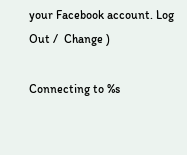your Facebook account. Log Out /  Change )

Connecting to %s